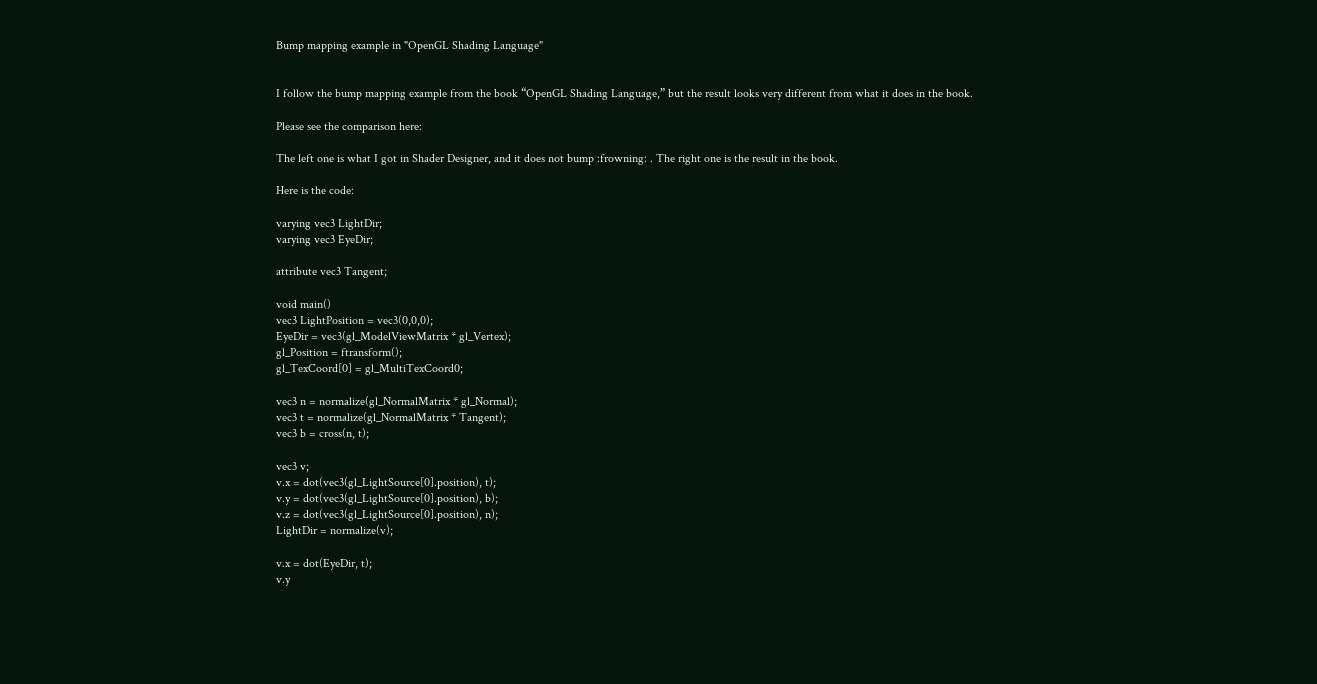Bump mapping example in "OpenGL Shading Language"


I follow the bump mapping example from the book “OpenGL Shading Language,” but the result looks very different from what it does in the book.

Please see the comparison here:

The left one is what I got in Shader Designer, and it does not bump :frowning: . The right one is the result in the book.

Here is the code:

varying vec3 LightDir;
varying vec3 EyeDir;

attribute vec3 Tangent;

void main()
vec3 LightPosition = vec3(0,0,0);
EyeDir = vec3(gl_ModelViewMatrix * gl_Vertex);
gl_Position = ftransform();
gl_TexCoord[0] = gl_MultiTexCoord0;

vec3 n = normalize(gl_NormalMatrix * gl_Normal);
vec3 t = normalize(gl_NormalMatrix * Tangent);
vec3 b = cross(n, t);

vec3 v;
v.x = dot(vec3(gl_LightSource[0].position), t);
v.y = dot(vec3(gl_LightSource[0].position), b);
v.z = dot(vec3(gl_LightSource[0].position), n);
LightDir = normalize(v);

v.x = dot(EyeDir, t);
v.y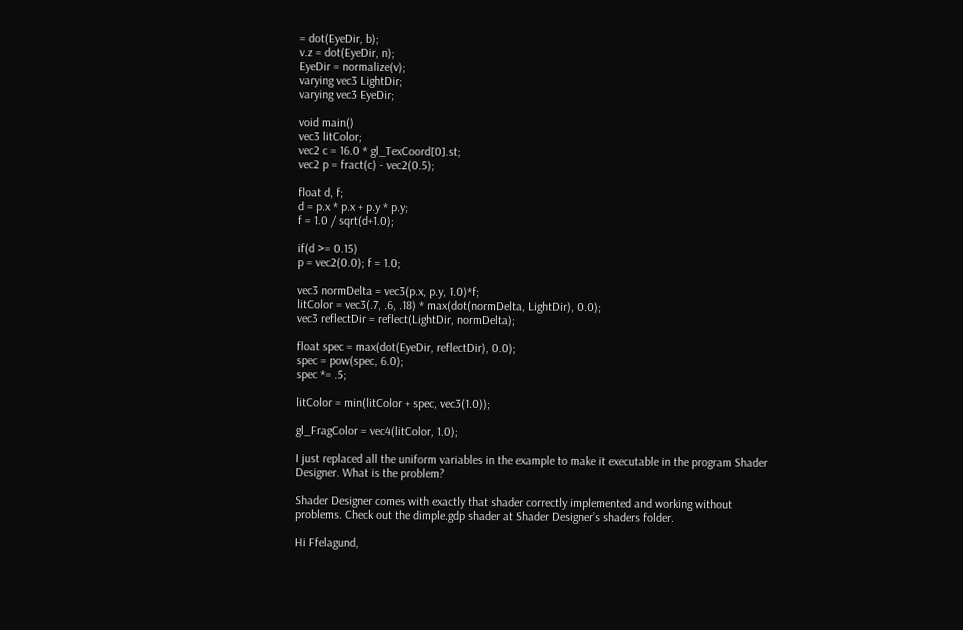= dot(EyeDir, b);
v.z = dot(EyeDir, n);
EyeDir = normalize(v);
varying vec3 LightDir;
varying vec3 EyeDir;

void main()
vec3 litColor;
vec2 c = 16.0 * gl_TexCoord[0].st;
vec2 p = fract(c) - vec2(0.5);

float d, f;
d = p.x * p.x + p.y * p.y;
f = 1.0 / sqrt(d+1.0);

if(d >= 0.15)
p = vec2(0.0); f = 1.0;

vec3 normDelta = vec3(p.x, p.y, 1.0)*f;
litColor = vec3(.7, .6, .18) * max(dot(normDelta, LightDir), 0.0);
vec3 reflectDir = reflect(LightDir, normDelta);

float spec = max(dot(EyeDir, reflectDir), 0.0);
spec = pow(spec, 6.0);
spec *= .5;

litColor = min(litColor + spec, vec3(1.0));

gl_FragColor = vec4(litColor, 1.0);

I just replaced all the uniform variables in the example to make it executable in the program Shader Designer. What is the problem?

Shader Designer comes with exactly that shader correctly implemented and working without problems. Check out the dimple.gdp shader at Shader Designer’s shaders folder.

Hi Ffelagund,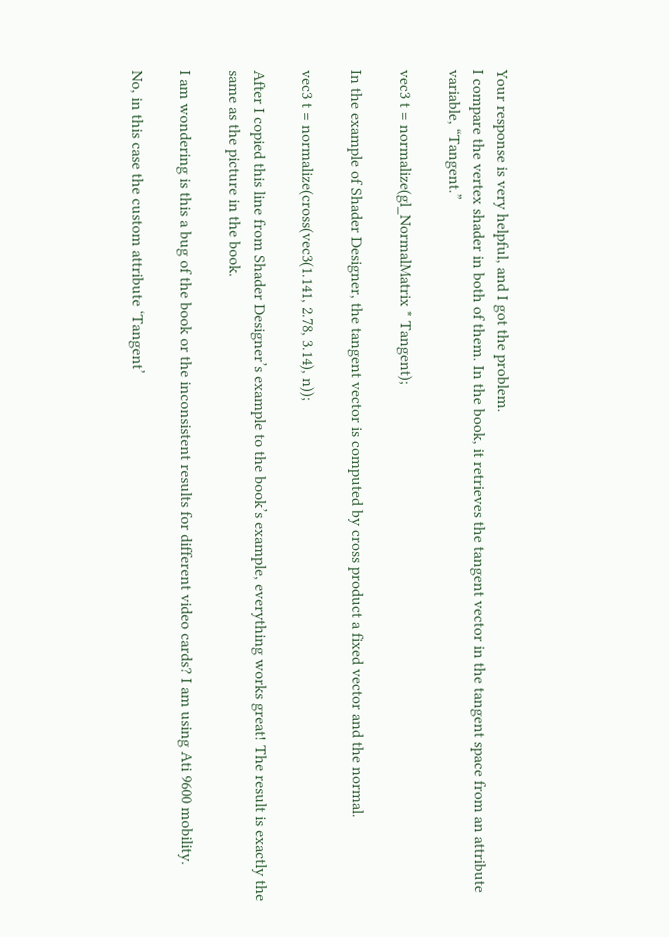Your response is very helpful, and I got the problem.
I compare the vertex shader in both of them. In the book, it retrieves the tangent vector in the tangent space from an attribute variable, “Tangent.”

vec3 t = normalize(gl_NormalMatrix * Tangent);

In the example of Shader Designer, the tangent vector is computed by cross product a fixed vector and the normal.

vec3 t = normalize(cross(vec3(1.141, 2.78, 3.14), n));

After I copied this line from Shader Designer’s example to the book’s example, everything works great! The result is exactly the same as the picture in the book.

I am wondering is this a bug of the book or the inconsistent results for different video cards? I am using Ati 9600 mobility.

No, in this case the custom attribute ‘Tangent’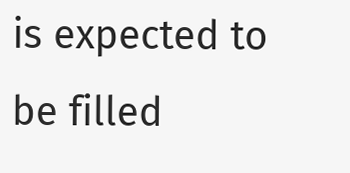is expected to be filled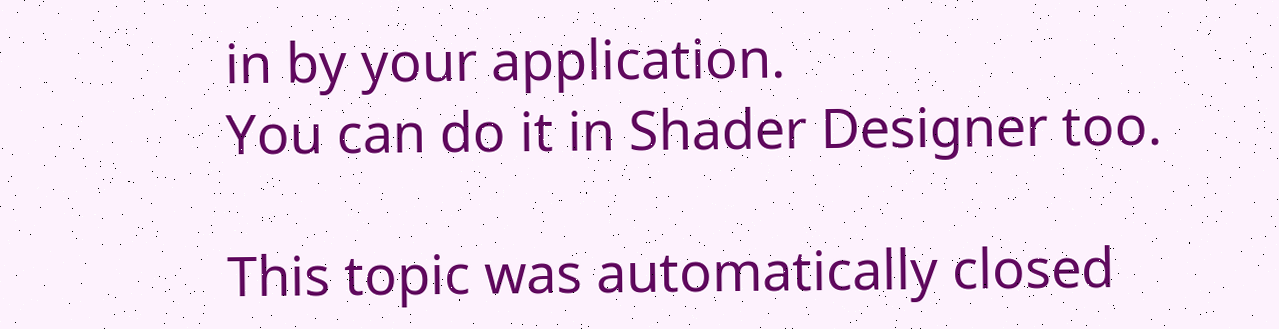in by your application.
You can do it in Shader Designer too.

This topic was automatically closed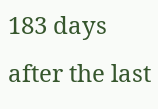183 days after the last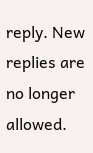reply. New replies are no longer allowed.